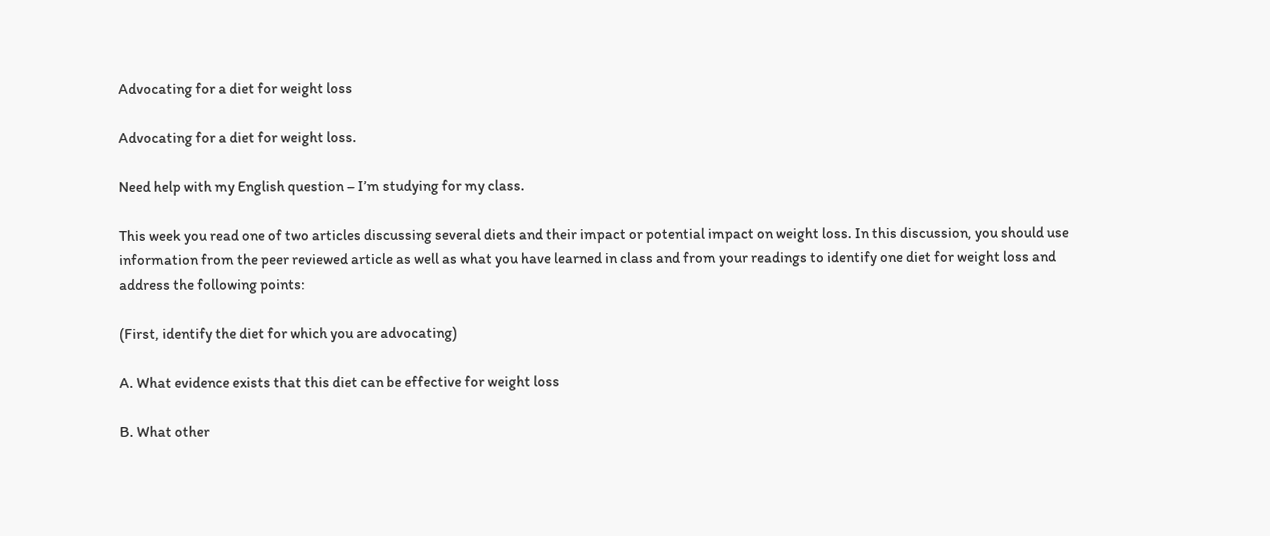Advocating for a diet for weight loss

Advocating for a diet for weight loss.

Need help with my English question – I’m studying for my class.

This week you read one of two articles discussing several diets and their impact or potential impact on weight loss. In this discussion, you should use information from the peer reviewed article as well as what you have learned in class and from your readings to identify one diet for weight loss and address the following points:

(First, identify the diet for which you are advocating)

A. What evidence exists that this diet can be effective for weight loss

B. What other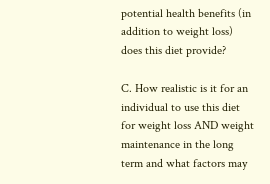potential health benefits (in addition to weight loss) does this diet provide?

C. How realistic is it for an individual to use this diet for weight loss AND weight maintenance in the long term and what factors may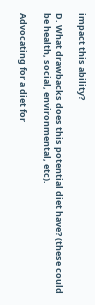impact this ability?

D. What drawbacks does this potential diet have? (these could be health, social, environmental, etc).

Advocating for a diet for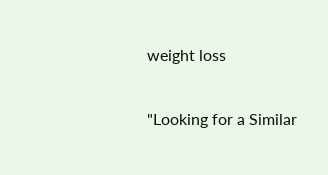weight loss

"Looking for a Similar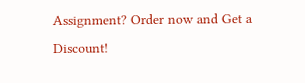Assignment? Order now and Get a Discount!